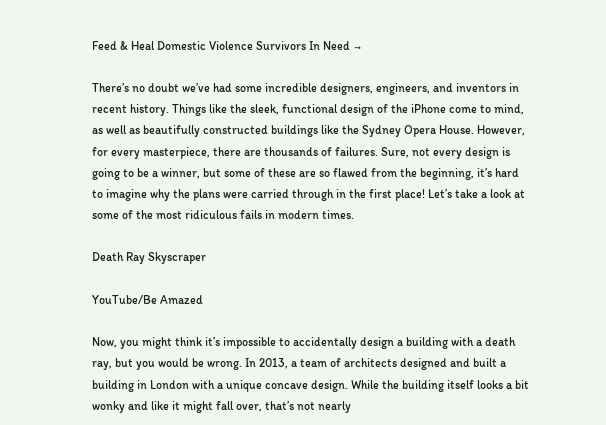Feed & Heal Domestic Violence Survivors In Need →

There’s no doubt we’ve had some incredible designers, engineers, and inventors in recent history. Things like the sleek, functional design of the iPhone come to mind, as well as beautifully constructed buildings like the Sydney Opera House. However, for every masterpiece, there are thousands of failures. Sure, not every design is going to be a winner, but some of these are so flawed from the beginning, it’s hard to imagine why the plans were carried through in the first place! Let’s take a look at some of the most ridiculous fails in modern times.

Death Ray Skyscraper

YouTube/Be Amazed

Now, you might think it’s impossible to accidentally design a building with a death ray, but you would be wrong. In 2013, a team of architects designed and built a building in London with a unique concave design. While the building itself looks a bit wonky and like it might fall over, that’s not nearly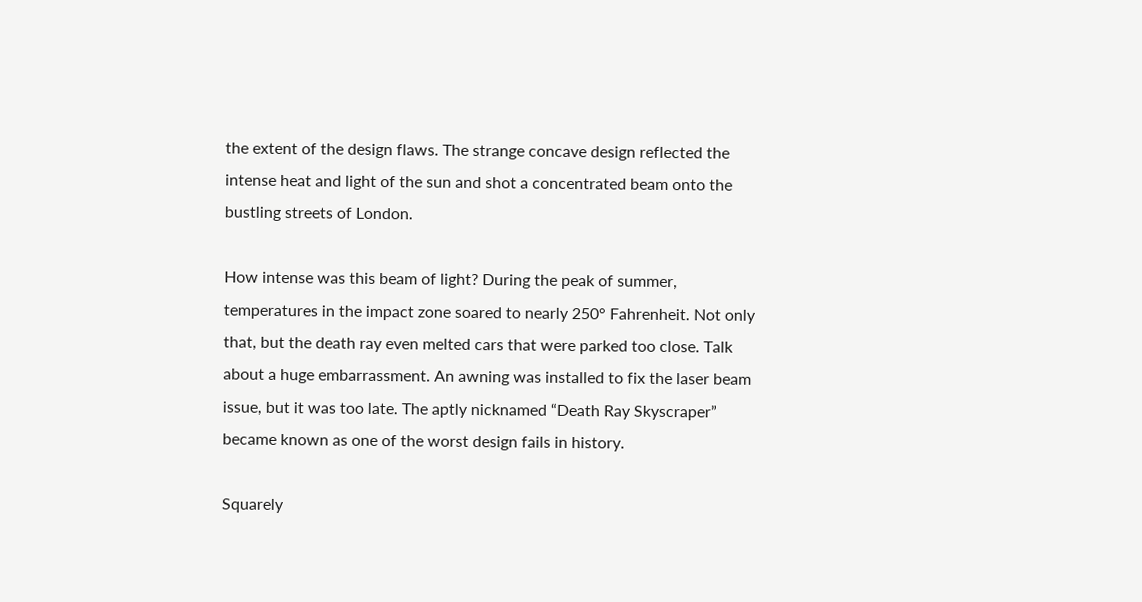the extent of the design flaws. The strange concave design reflected the intense heat and light of the sun and shot a concentrated beam onto the bustling streets of London.

How intense was this beam of light? During the peak of summer, temperatures in the impact zone soared to nearly 250° Fahrenheit. Not only that, but the death ray even melted cars that were parked too close. Talk about a huge embarrassment. An awning was installed to fix the laser beam issue, but it was too late. The aptly nicknamed “Death Ray Skyscraper” became known as one of the worst design fails in history.

Squarely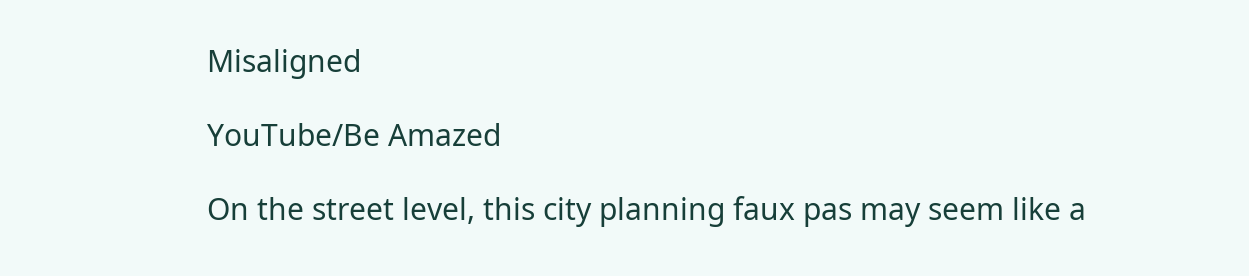Misaligned

YouTube/Be Amazed

On the street level, this city planning faux pas may seem like a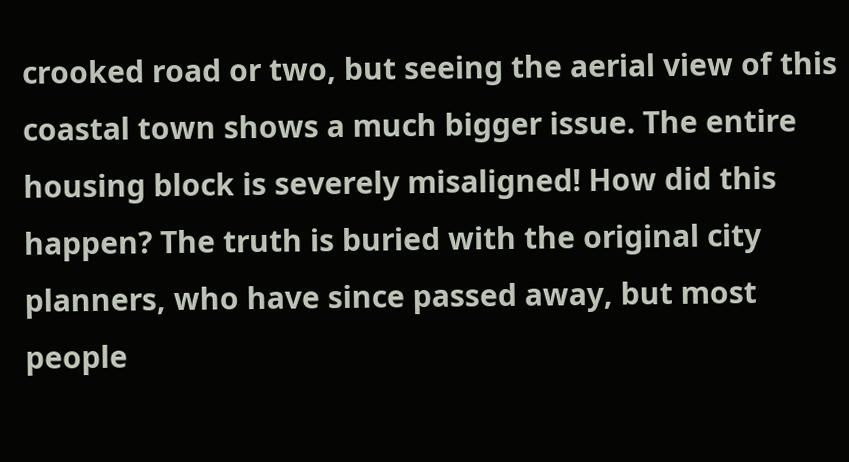crooked road or two, but seeing the aerial view of this coastal town shows a much bigger issue. The entire housing block is severely misaligned! How did this happen? The truth is buried with the original city planners, who have since passed away, but most people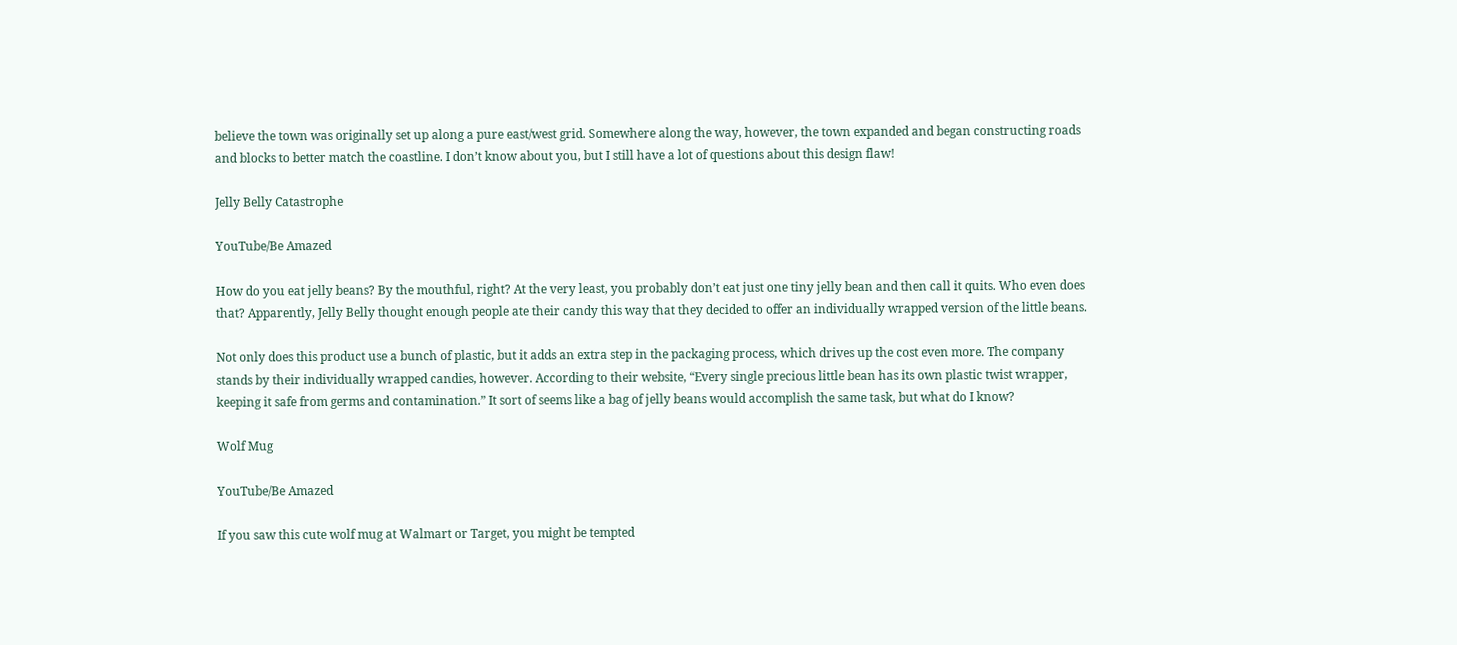believe the town was originally set up along a pure east/west grid. Somewhere along the way, however, the town expanded and began constructing roads and blocks to better match the coastline. I don’t know about you, but I still have a lot of questions about this design flaw!

Jelly Belly Catastrophe

YouTube/Be Amazed

How do you eat jelly beans? By the mouthful, right? At the very least, you probably don’t eat just one tiny jelly bean and then call it quits. Who even does that? Apparently, Jelly Belly thought enough people ate their candy this way that they decided to offer an individually wrapped version of the little beans.

Not only does this product use a bunch of plastic, but it adds an extra step in the packaging process, which drives up the cost even more. The company stands by their individually wrapped candies, however. According to their website, “Every single precious little bean has its own plastic twist wrapper, keeping it safe from germs and contamination.” It sort of seems like a bag of jelly beans would accomplish the same task, but what do I know?

Wolf Mug

YouTube/Be Amazed

If you saw this cute wolf mug at Walmart or Target, you might be tempted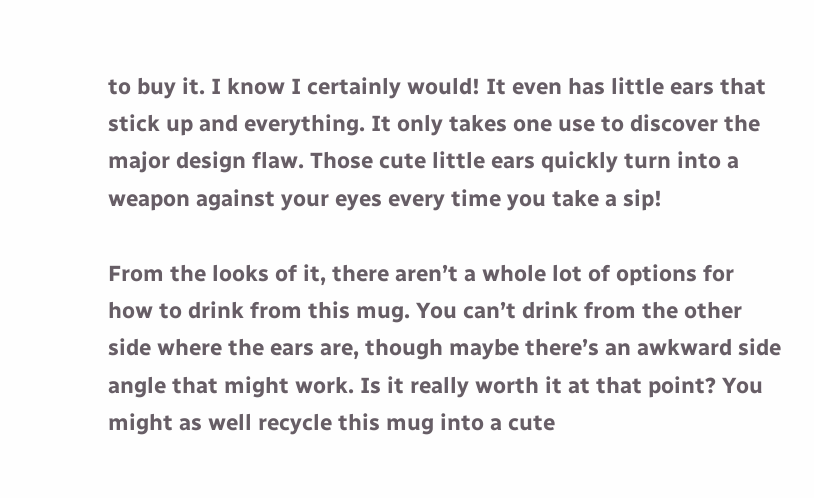to buy it. I know I certainly would! It even has little ears that stick up and everything. It only takes one use to discover the major design flaw. Those cute little ears quickly turn into a weapon against your eyes every time you take a sip!

From the looks of it, there aren’t a whole lot of options for how to drink from this mug. You can’t drink from the other side where the ears are, though maybe there’s an awkward side angle that might work. Is it really worth it at that point? You might as well recycle this mug into a cute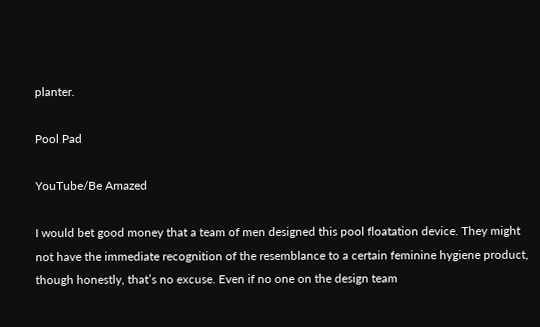planter.

Pool Pad

YouTube/Be Amazed

I would bet good money that a team of men designed this pool floatation device. They might not have the immediate recognition of the resemblance to a certain feminine hygiene product, though honestly, that’s no excuse. Even if no one on the design team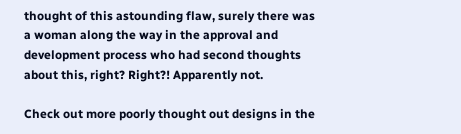thought of this astounding flaw, surely there was a woman along the way in the approval and development process who had second thoughts about this, right? Right?! Apparently not.

Check out more poorly thought out designs in the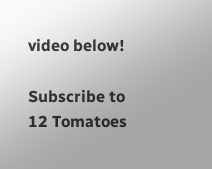video below!

Subscribe to 12 Tomatoes